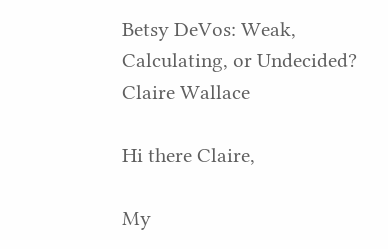Betsy DeVos: Weak, Calculating, or Undecided?
Claire Wallace

Hi there Claire,

My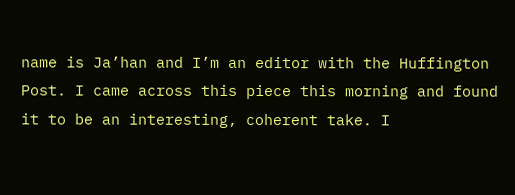name is Ja’han and I’m an editor with the Huffington Post. I came across this piece this morning and found it to be an interesting, coherent take. I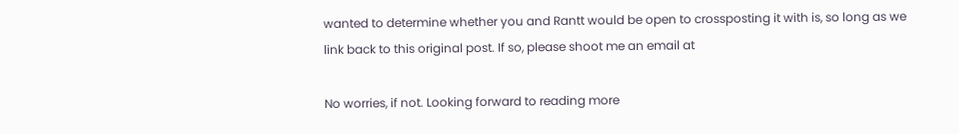wanted to determine whether you and Rantt would be open to crossposting it with is, so long as we link back to this original post. If so, please shoot me an email at

No worries, if not. Looking forward to reading more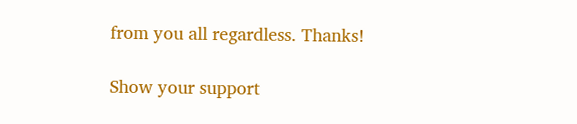from you all regardless. Thanks!

Show your support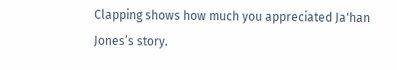Clapping shows how much you appreciated Ja'han Jones’s story.